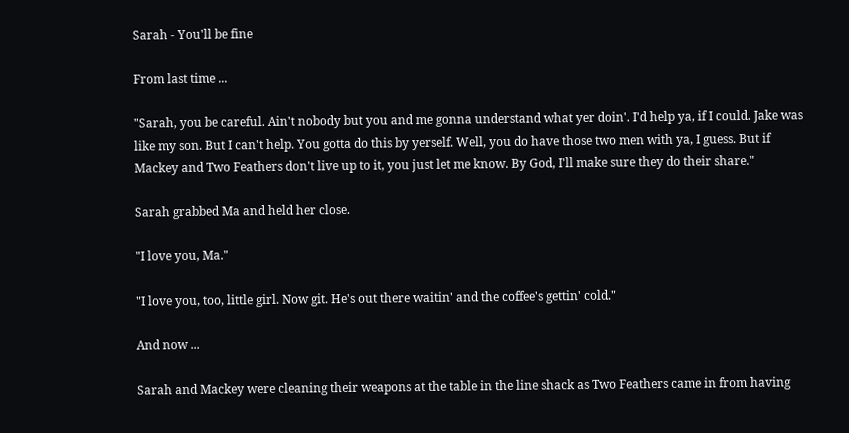Sarah - You'll be fine

From last time ...

"Sarah, you be careful. Ain't nobody but you and me gonna understand what yer doin'. I'd help ya, if I could. Jake was like my son. But I can't help. You gotta do this by yerself. Well, you do have those two men with ya, I guess. But if Mackey and Two Feathers don't live up to it, you just let me know. By God, I'll make sure they do their share."

Sarah grabbed Ma and held her close.

"I love you, Ma."

"I love you, too, little girl. Now git. He's out there waitin' and the coffee's gettin' cold."

And now ...

Sarah and Mackey were cleaning their weapons at the table in the line shack as Two Feathers came in from having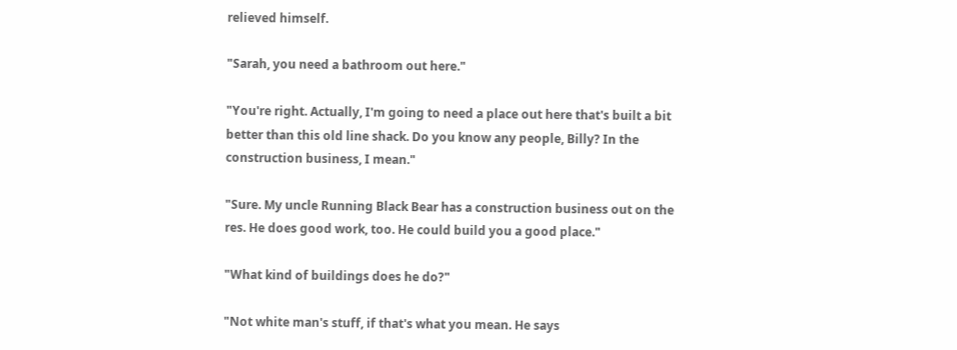relieved himself.

"Sarah, you need a bathroom out here."

"You're right. Actually, I'm going to need a place out here that's built a bit better than this old line shack. Do you know any people, Billy? In the construction business, I mean."

"Sure. My uncle Running Black Bear has a construction business out on the res. He does good work, too. He could build you a good place."

"What kind of buildings does he do?"

"Not white man's stuff, if that's what you mean. He says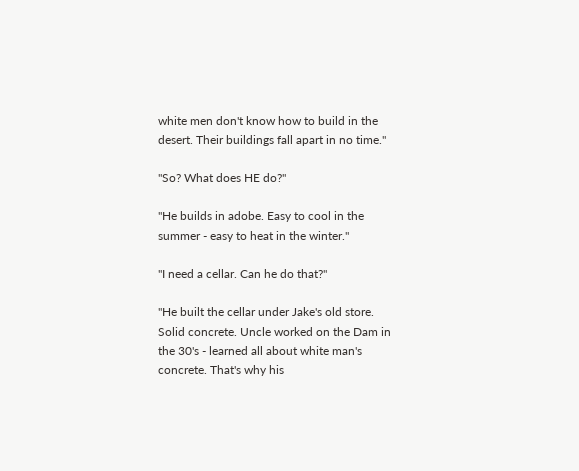white men don't know how to build in the desert. Their buildings fall apart in no time."

"So? What does HE do?"

"He builds in adobe. Easy to cool in the summer - easy to heat in the winter."

"I need a cellar. Can he do that?"

"He built the cellar under Jake's old store. Solid concrete. Uncle worked on the Dam in the 30's - learned all about white man's concrete. That's why his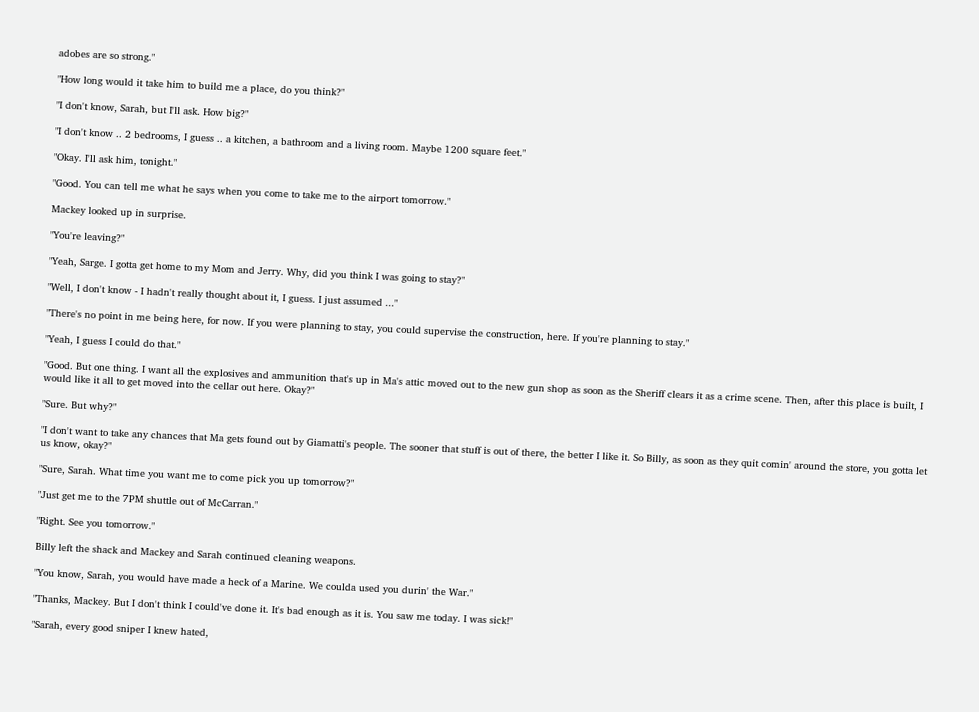adobes are so strong."

"How long would it take him to build me a place, do you think?"

"I don't know, Sarah, but I'll ask. How big?"

"I don't know .. 2 bedrooms, I guess .. a kitchen, a bathroom and a living room. Maybe 1200 square feet."

"Okay. I'll ask him, tonight."

"Good. You can tell me what he says when you come to take me to the airport tomorrow."

Mackey looked up in surprise.

"You're leaving?"

"Yeah, Sarge. I gotta get home to my Mom and Jerry. Why, did you think I was going to stay?"

"Well, I don't know - I hadn't really thought about it, I guess. I just assumed ..."

"There's no point in me being here, for now. If you were planning to stay, you could supervise the construction, here. If you're planning to stay."

"Yeah, I guess I could do that."

"Good. But one thing. I want all the explosives and ammunition that's up in Ma's attic moved out to the new gun shop as soon as the Sheriff clears it as a crime scene. Then, after this place is built, I would like it all to get moved into the cellar out here. Okay?"

"Sure. But why?"

"I don't want to take any chances that Ma gets found out by Giamatti's people. The sooner that stuff is out of there, the better I like it. So Billy, as soon as they quit comin' around the store, you gotta let us know, okay?"

"Sure, Sarah. What time you want me to come pick you up tomorrow?"

"Just get me to the 7PM shuttle out of McCarran."

"Right. See you tomorrow."

Billy left the shack and Mackey and Sarah continued cleaning weapons.

"You know, Sarah, you would have made a heck of a Marine. We coulda used you durin' the War."

"Thanks, Mackey. But I don't think I could've done it. It's bad enough as it is. You saw me today. I was sick!"

"Sarah, every good sniper I knew hated,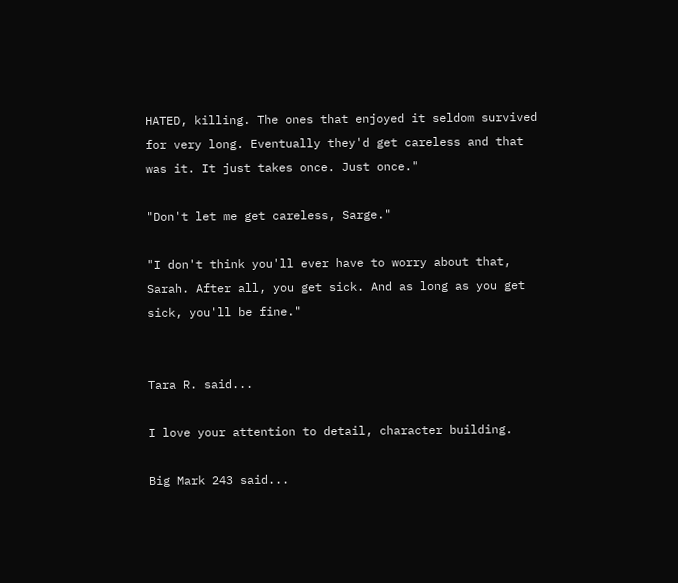HATED, killing. The ones that enjoyed it seldom survived for very long. Eventually they'd get careless and that was it. It just takes once. Just once."

"Don't let me get careless, Sarge."

"I don't think you'll ever have to worry about that, Sarah. After all, you get sick. And as long as you get sick, you'll be fine."


Tara R. said...

I love your attention to detail, character building.

Big Mark 243 said...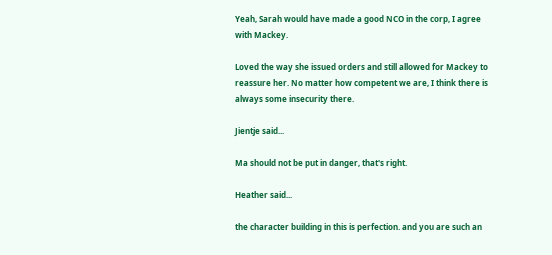Yeah, Sarah would have made a good NCO in the corp, I agree with Mackey.

Loved the way she issued orders and still allowed for Mackey to reassure her. No matter how competent we are, I think there is always some insecurity there.

Jientje said...

Ma should not be put in danger, that's right.

Heather said...

the character building in this is perfection. and you are such an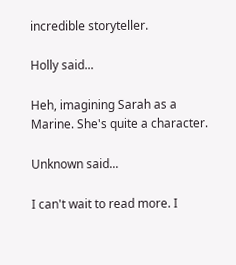incredible storyteller.

Holly said...

Heh, imagining Sarah as a Marine. She's quite a character.

Unknown said...

I can't wait to read more. I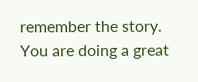remember the story. You are doing a great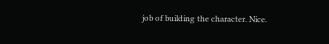job of building the character. Nice.